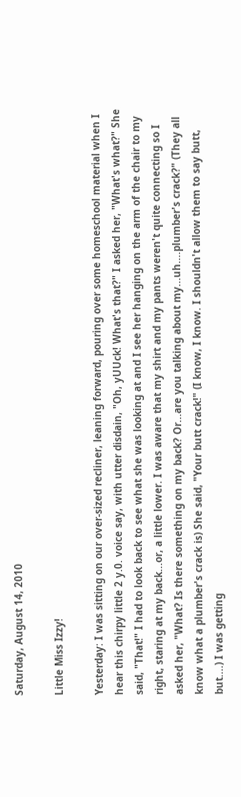Saturday, August 14, 2010

Little Miss Izzy!

Yesterday: I was sitting on our over-sized recliner, leaning forward, pouring over some homeschool material when I hear this chirpy little 2 y.0. voice say, with utter disdain, "Oh, yUUck! What's that?" I asked her, "What's what?" She said, "That!" I had to look back to see what she was looking at and I see her hanging on the arm of the chair to my right, staring at my back...or, a little lower. I was aware that my shirt and my pants weren't quite connecting so I asked her, "What? Is there something on my back? Or...are you talking about my...uh....plumber's crack?" (They all know what a plumber's crack is) She said, "Your butt crack!" (I know, I know. I shouldn't allow them to say butt, but....) I was getting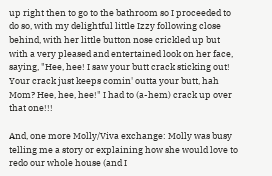up right then to go to the bathroom so I proceeded to do so, with my delightful little Izzy following close behind, with her little button nose crickled up but with a very pleased and entertained look on her face, saying, "Hee, hee! I saw your butt crack sticking out! Your crack just keeps comin' outta your butt, hah Mom? Hee, hee, hee!" I had to (a-hem) crack up over that one!!!

And, one more Molly/Viva exchange: Molly was busy telling me a story or explaining how she would love to redo our whole house (and I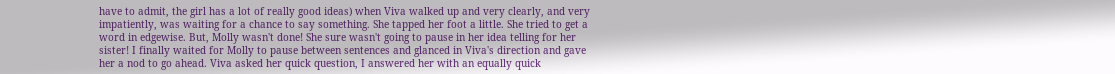have to admit, the girl has a lot of really good ideas) when Viva walked up and very clearly, and very impatiently, was waiting for a chance to say something. She tapped her foot a little. She tried to get a word in edgewise. But, Molly wasn't done! She sure wasn't going to pause in her idea telling for her sister! I finally waited for Molly to pause between sentences and glanced in Viva's direction and gave her a nod to go ahead. Viva asked her quick question, I answered her with an equally quick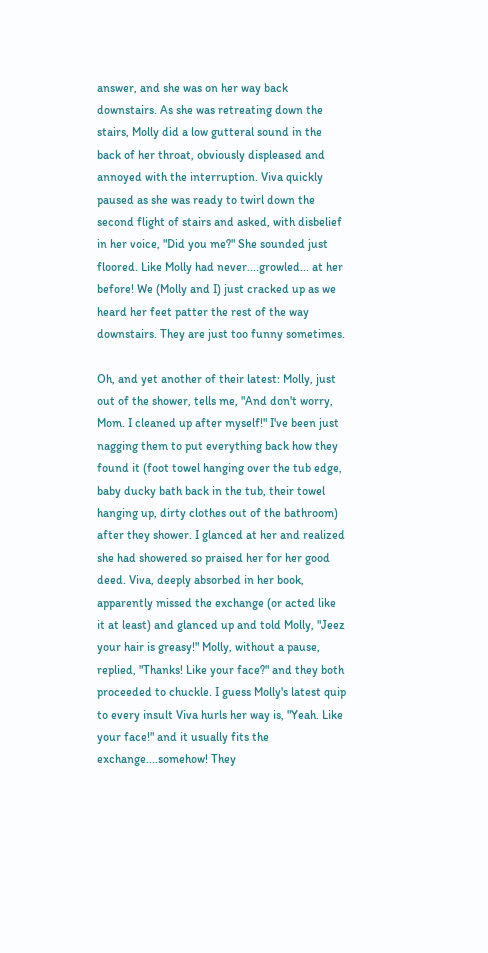answer, and she was on her way back downstairs. As she was retreating down the stairs, Molly did a low gutteral sound in the back of her throat, obviously displeased and annoyed with the interruption. Viva quickly paused as she was ready to twirl down the second flight of stairs and asked, with disbelief in her voice, "Did you me?" She sounded just floored. Like Molly had never....growled... at her before! We (Molly and I) just cracked up as we heard her feet patter the rest of the way downstairs. They are just too funny sometimes.

Oh, and yet another of their latest: Molly, just out of the shower, tells me, "And don't worry, Mom. I cleaned up after myself!" I've been just nagging them to put everything back how they found it (foot towel hanging over the tub edge, baby ducky bath back in the tub, their towel hanging up, dirty clothes out of the bathroom) after they shower. I glanced at her and realized she had showered so praised her for her good deed. Viva, deeply absorbed in her book, apparently missed the exchange (or acted like it at least) and glanced up and told Molly, "Jeez your hair is greasy!" Molly, without a pause, replied, "Thanks! Like your face?" and they both proceeded to chuckle. I guess Molly's latest quip to every insult Viva hurls her way is, "Yeah. Like your face!" and it usually fits the exchange....somehow! They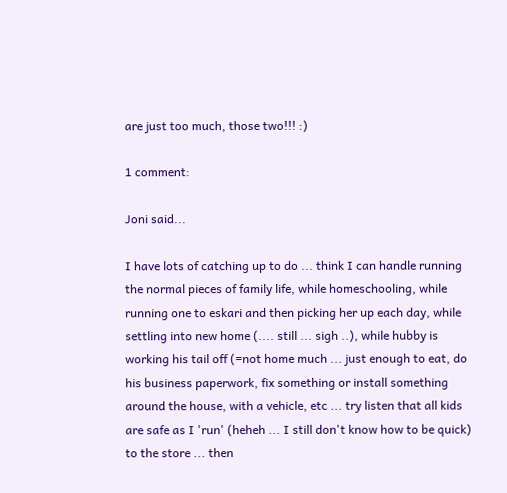are just too much, those two!!! :)

1 comment:

Joni said...

I have lots of catching up to do ... think I can handle running the normal pieces of family life, while homeschooling, while running one to eskari and then picking her up each day, while settling into new home (.... still ... sigh ..), while hubby is working his tail off (=not home much ... just enough to eat, do his business paperwork, fix something or install something around the house, with a vehicle, etc ... try listen that all kids are safe as I 'run' (heheh ... I still don't know how to be quick) to the store ... then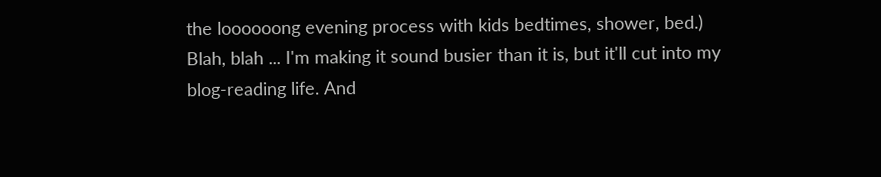the loooooong evening process with kids bedtimes, shower, bed.) Blah, blah ... I'm making it sound busier than it is, but it'll cut into my blog-reading life. And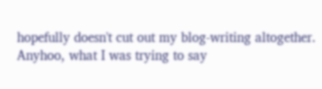hopefully doesn't cut out my blog-writing altogether. Anyhoo, what I was trying to say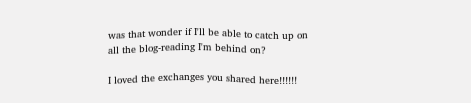was that wonder if I'll be able to catch up on all the blog-reading I'm behind on?

I loved the exchanges you shared here!!!!!!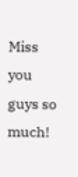Miss you guys so much!